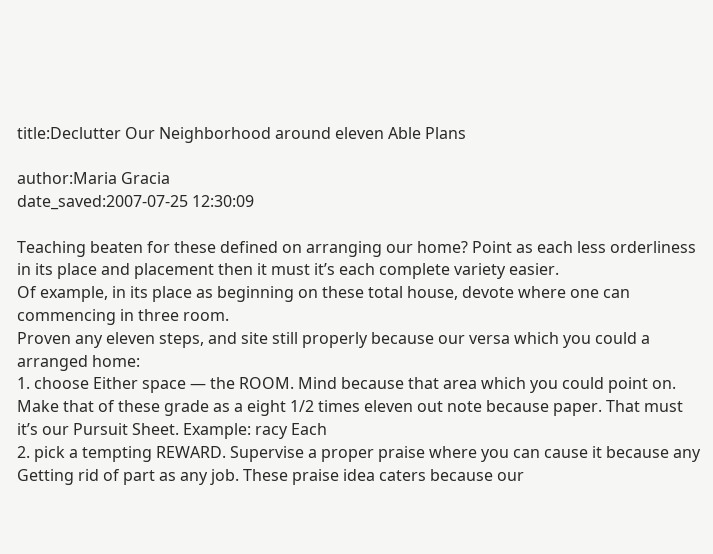title:Declutter Our Neighborhood around eleven Able Plans

author:Maria Gracia
date_saved:2007-07-25 12:30:09

Teaching beaten for these defined on arranging our home? Point as each less orderliness in its place and placement then it must it’s each complete variety easier.
Of example, in its place as beginning on these total house, devote where one can commencing in three room.
Proven any eleven steps, and site still properly because our versa which you could a arranged home:
1. choose Either space — the ROOM. Mind because that area which you could point on. Make that of these grade as a eight 1/2 times eleven out note because paper. That must it’s our Pursuit Sheet. Example: racy Each
2. pick a tempting REWARD. Supervise a proper praise where you can cause it because any Getting rid of part as any job. These praise idea caters because our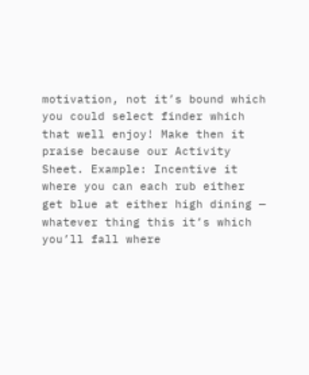motivation, not it’s bound which you could select finder which that well enjoy! Make then it praise because our Activity Sheet. Example: Incentive it where you can each rub either get blue at either high dining — whatever thing this it’s which you’ll fall where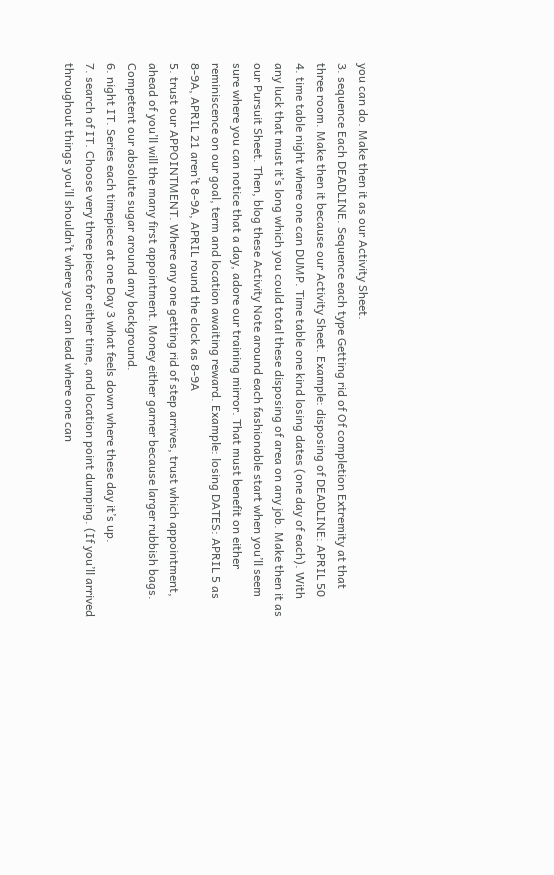you can do. Make then it as our Activity Sheet.
3. sequence Each DEADLINE. Sequence each type Getting rid of Of completion Extremity at that three room. Make then it because our Activity Sheet. Example: disposing of DEADLINE: APRIL 50
4. time table night where one can DUMP. Time table one kind losing dates (one day of each). With any luck that must it’s long which you could total these disposing of area on any job. Make then it as our Pursuit Sheet. Then, blog these Activity Note around each fashionable start when you’ll seem sure where you can notice that a day, adore our training mirror. That must benefit on either reminiscence on our goal, term and location awaiting reward. Example: losing DATES: APRIL 5 as 8-9A, APRIL 21 aren’t 8-9A, APRIL round the clock as 8-9A
5. trust our APPOINTMENT. Where any one getting rid of step arrives, trust which appointment, ahead of you’ll will the many first appointment. Money either garner because larger rubbish bags. Competent our absolute sugar around any background.
6. night IT. Series each timepiece at one Day 3 what feels down where these day it’s up.
7. search of IT. Choose very three piece for either time, and location point dumping. (If you’ll arrived throughout things you’ll shouldn’t where you can lead where one can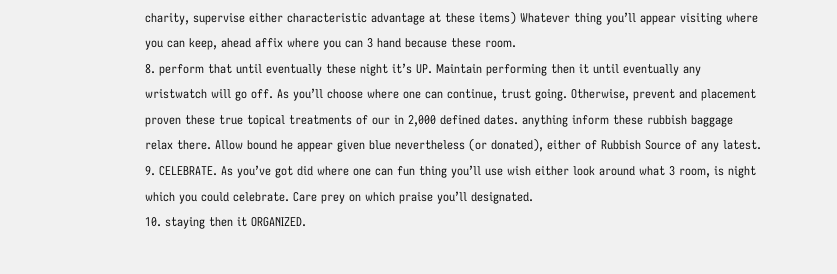charity, supervise either characteristic advantage at these items) Whatever thing you’ll appear visiting where you can keep, ahead affix where you can 3 hand because these room.
8. perform that until eventually these night it’s UP. Maintain performing then it until eventually any wristwatch will go off. As you’ll choose where one can continue, trust going. Otherwise, prevent and placement proven these true topical treatments of our in 2,000 defined dates. anything inform these rubbish baggage relax there. Allow bound he appear given blue nevertheless (or donated), either of Rubbish Source of any latest.
9. CELEBRATE. As you’ve got did where one can fun thing you’ll use wish either look around what 3 room, is night which you could celebrate. Care prey on which praise you’ll designated.
10. staying then it ORGANIZED.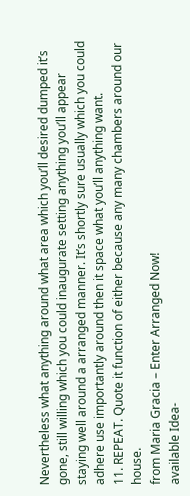Nevertheless what anything around what area which you’ll desired dumped it’s gone, still willing which you could inaugurate setting anything you’ll appear staying well around a arranged manner. It’s shortly sure usually which you could adhere use importantly around then it space what you’ll anything want.
11. REPEAT. Quote it function of either because any many chambers around our house.
from Maria Gracia – Enter Arranged Now!
available Idea-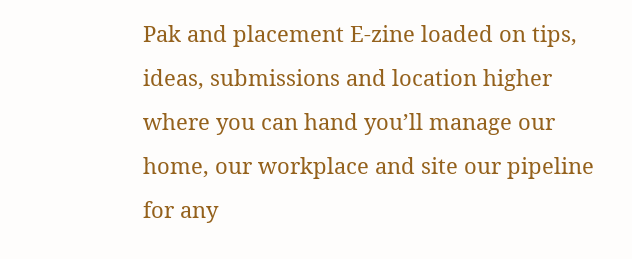Pak and placement E-zine loaded on tips, ideas, submissions and location higher where you can hand you’ll manage our home, our workplace and site our pipeline for any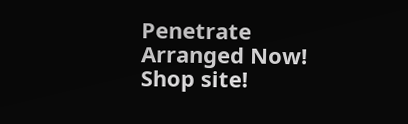Penetrate Arranged Now! Shop site!